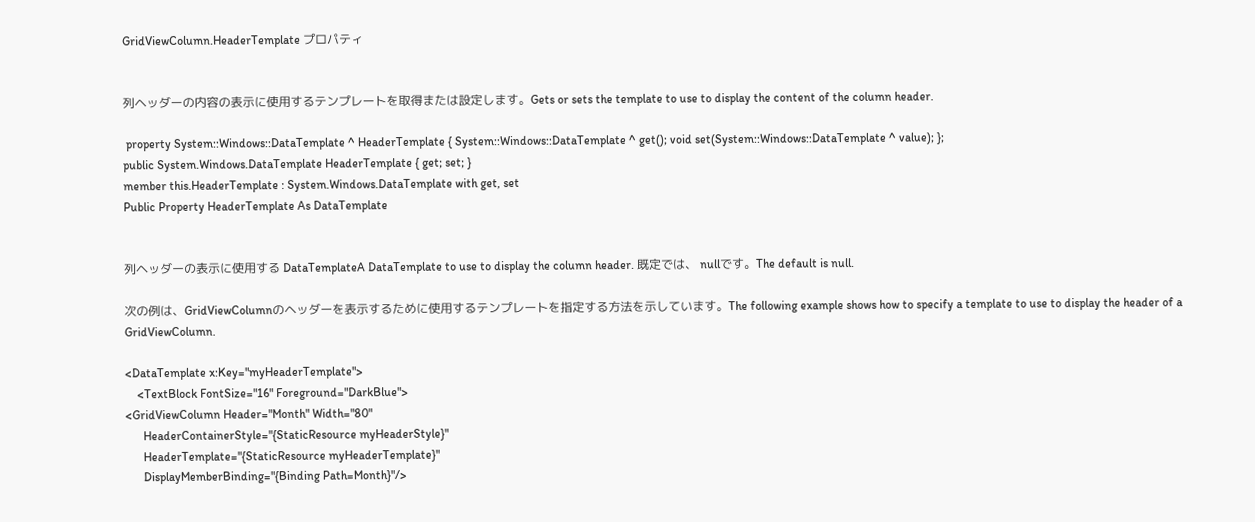GridViewColumn.HeaderTemplate プロパティ


列ヘッダーの内容の表示に使用するテンプレートを取得または設定します。Gets or sets the template to use to display the content of the column header.

 property System::Windows::DataTemplate ^ HeaderTemplate { System::Windows::DataTemplate ^ get(); void set(System::Windows::DataTemplate ^ value); };
public System.Windows.DataTemplate HeaderTemplate { get; set; }
member this.HeaderTemplate : System.Windows.DataTemplate with get, set
Public Property HeaderTemplate As DataTemplate


列ヘッダーの表示に使用する DataTemplateA DataTemplate to use to display the column header. 既定では、 nullです。The default is null.

次の例は、GridViewColumnのヘッダーを表示するために使用するテンプレートを指定する方法を示しています。The following example shows how to specify a template to use to display the header of a GridViewColumn.

<DataTemplate x:Key="myHeaderTemplate">
    <TextBlock FontSize="16" Foreground="DarkBlue">
<GridViewColumn Header="Month" Width="80"
      HeaderContainerStyle="{StaticResource myHeaderStyle}"
      HeaderTemplate="{StaticResource myHeaderTemplate}"
      DisplayMemberBinding="{Binding Path=Month}"/>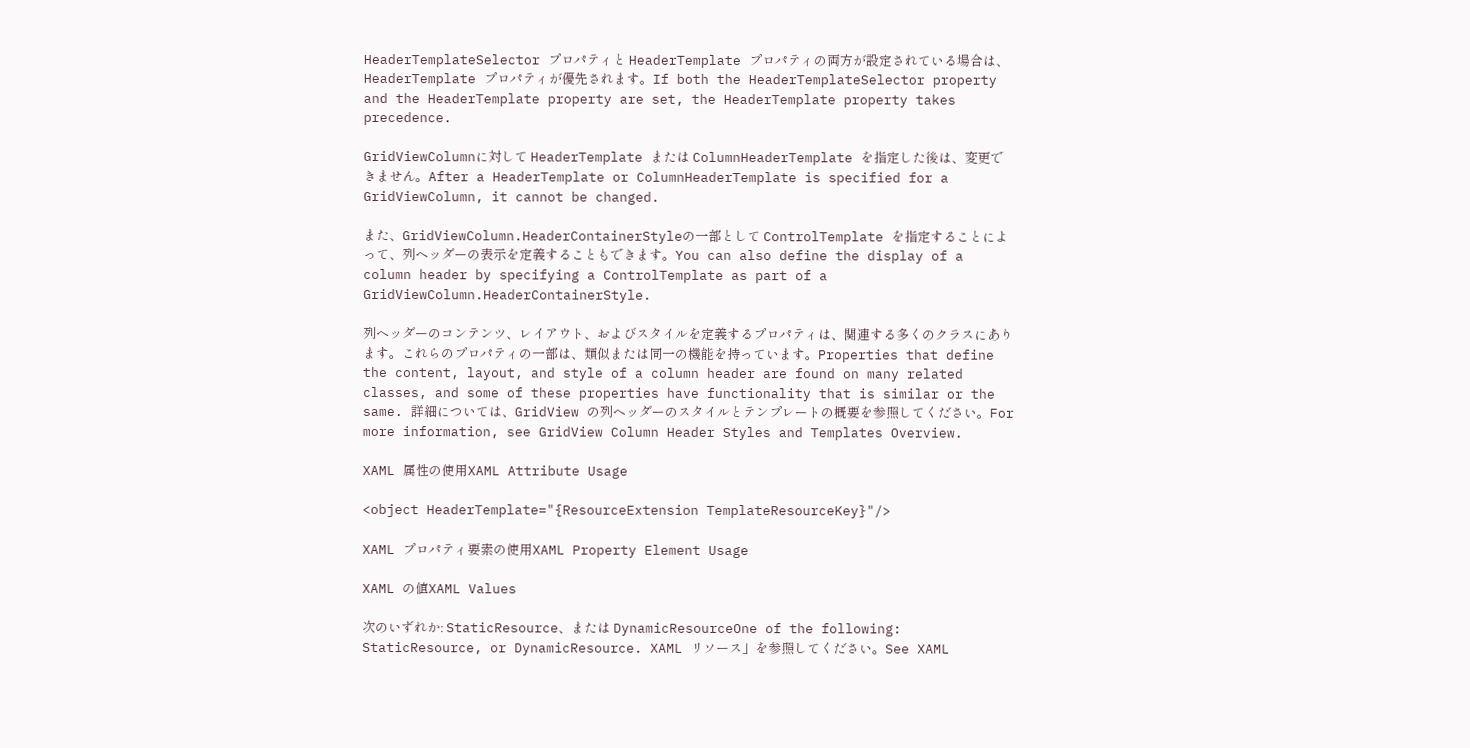HeaderTemplateSelector プロパティと HeaderTemplate プロパティの両方が設定されている場合は、HeaderTemplate プロパティが優先されます。If both the HeaderTemplateSelector property and the HeaderTemplate property are set, the HeaderTemplate property takes precedence.

GridViewColumnに対して HeaderTemplate または ColumnHeaderTemplate を指定した後は、変更できません。After a HeaderTemplate or ColumnHeaderTemplate is specified for a GridViewColumn, it cannot be changed.

また、GridViewColumn.HeaderContainerStyleの一部として ControlTemplate を指定することによって、列ヘッダーの表示を定義することもできます。You can also define the display of a column header by specifying a ControlTemplate as part of a GridViewColumn.HeaderContainerStyle.

列ヘッダーのコンテンツ、レイアウト、およびスタイルを定義するプロパティは、関連する多くのクラスにあります。これらのプロパティの一部は、類似または同一の機能を持っています。Properties that define the content, layout, and style of a column header are found on many related classes, and some of these properties have functionality that is similar or the same. 詳細については、GridView の列ヘッダーのスタイルとテンプレートの概要を参照してください。For more information, see GridView Column Header Styles and Templates Overview.

XAML 属性の使用XAML Attribute Usage

<object HeaderTemplate="{ResourceExtension TemplateResourceKey}"/>

XAML プロパティ要素の使用XAML Property Element Usage

XAML の値XAML Values

次のいずれか: StaticResource、または DynamicResourceOne of the following: StaticResource, or DynamicResource. XAML リソース」を参照してください。See XAML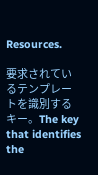Resources.

要求されているテンプレートを識別するキー。The key that identifies the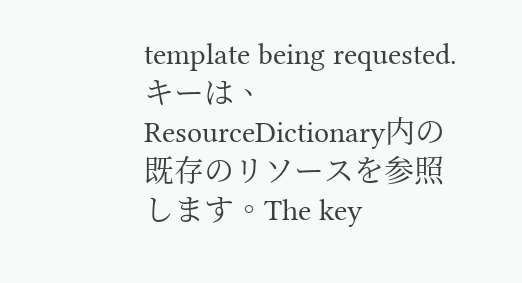template being requested. キーは、ResourceDictionary内の既存のリソースを参照します。The key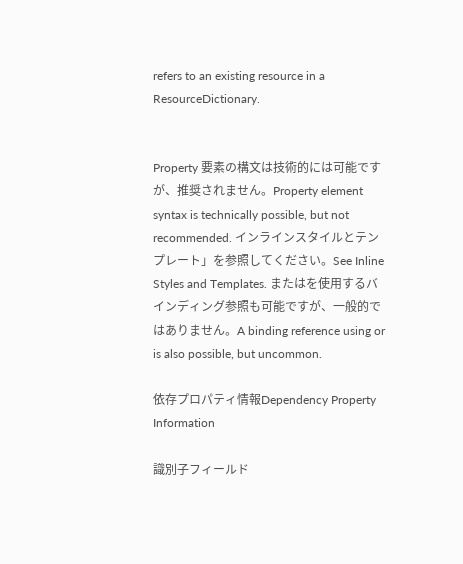refers to an existing resource in a ResourceDictionary.


Property 要素の構文は技術的には可能ですが、推奨されません。Property element syntax is technically possible, but not recommended. インラインスタイルとテンプレート」を参照してください。See Inline Styles and Templates. またはを使用するバインディング参照も可能ですが、一般的ではありません。A binding reference using or is also possible, but uncommon.

依存プロパティ情報Dependency Property Information

識別子フィールド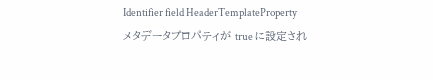Identifier field HeaderTemplateProperty
メタデータプロパティが true に設定され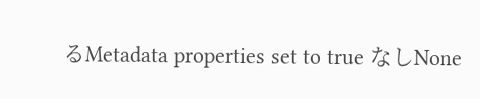るMetadata properties set to true なしNone